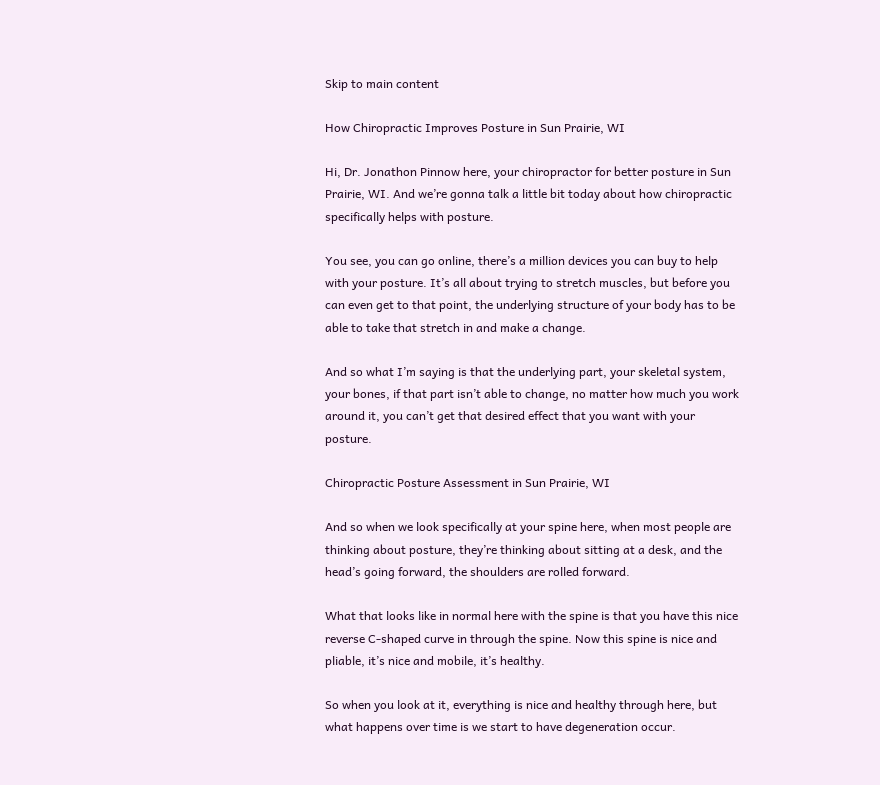Skip to main content

How Chiropractic Improves Posture in Sun Prairie, WI

Hi, Dr. Jonathon Pinnow here, your chiropractor for better posture in Sun Prairie, WI. And we’re gonna talk a little bit today about how chiropractic specifically helps with posture.

You see, you can go online, there’s a million devices you can buy to help with your posture. It’s all about trying to stretch muscles, but before you can even get to that point, the underlying structure of your body has to be able to take that stretch in and make a change.

And so what I’m saying is that the underlying part, your skeletal system, your bones, if that part isn’t able to change, no matter how much you work around it, you can’t get that desired effect that you want with your posture.

Chiropractic Posture Assessment in Sun Prairie, WI

And so when we look specifically at your spine here, when most people are thinking about posture, they’re thinking about sitting at a desk, and the head’s going forward, the shoulders are rolled forward.

What that looks like in normal here with the spine is that you have this nice reverse C-shaped curve in through the spine. Now this spine is nice and pliable, it’s nice and mobile, it’s healthy.

So when you look at it, everything is nice and healthy through here, but what happens over time is we start to have degeneration occur.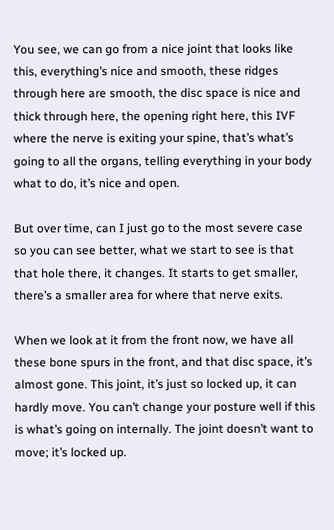You see, we can go from a nice joint that looks like this, everything’s nice and smooth, these ridges through here are smooth, the disc space is nice and thick through here, the opening right here, this IVF where the nerve is exiting your spine, that’s what’s going to all the organs, telling everything in your body what to do, it’s nice and open.

But over time, can I just go to the most severe case so you can see better, what we start to see is that that hole there, it changes. It starts to get smaller, there’s a smaller area for where that nerve exits.

When we look at it from the front now, we have all these bone spurs in the front, and that disc space, it’s almost gone. This joint, it’s just so locked up, it can hardly move. You can’t change your posture well if this is what’s going on internally. The joint doesn’t want to move; it’s locked up.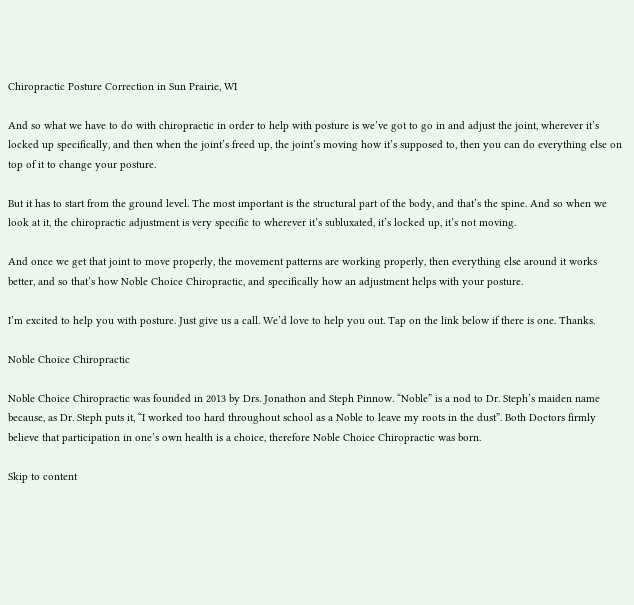Chiropractic Posture Correction in Sun Prairie, WI

And so what we have to do with chiropractic in order to help with posture is we’ve got to go in and adjust the joint, wherever it’s locked up specifically, and then when the joint’s freed up, the joint’s moving how it’s supposed to, then you can do everything else on top of it to change your posture.

But it has to start from the ground level. The most important is the structural part of the body, and that’s the spine. And so when we look at it, the chiropractic adjustment is very specific to wherever it’s subluxated, it’s locked up, it’s not moving.

And once we get that joint to move properly, the movement patterns are working properly, then everything else around it works better, and so that’s how Noble Choice Chiropractic, and specifically how an adjustment helps with your posture.

I’m excited to help you with posture. Just give us a call. We’d love to help you out. Tap on the link below if there is one. Thanks.

Noble Choice Chiropractic

Noble Choice Chiropractic was founded in 2013 by Drs. Jonathon and Steph Pinnow. “Noble” is a nod to Dr. Steph’s maiden name because, as Dr. Steph puts it, “I worked too hard throughout school as a Noble to leave my roots in the dust”. Both Doctors firmly believe that participation in one’s own health is a choice, therefore Noble Choice Chiropractic was born.

Skip to content